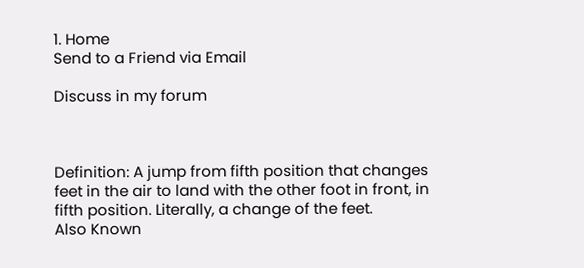1. Home
Send to a Friend via Email

Discuss in my forum



Definition: A jump from fifth position that changes feet in the air to land with the other foot in front, in fifth position. Literally, a change of the feet.
Also Known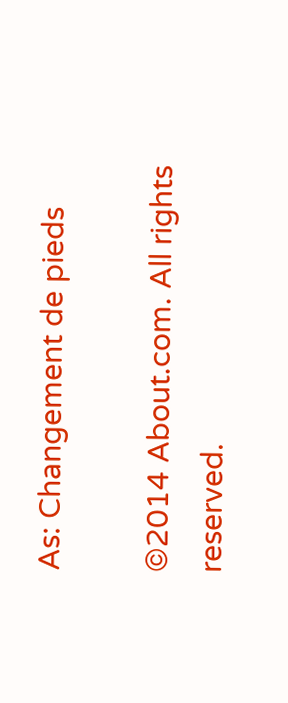As: Changement de pieds

©2014 About.com. All rights reserved.